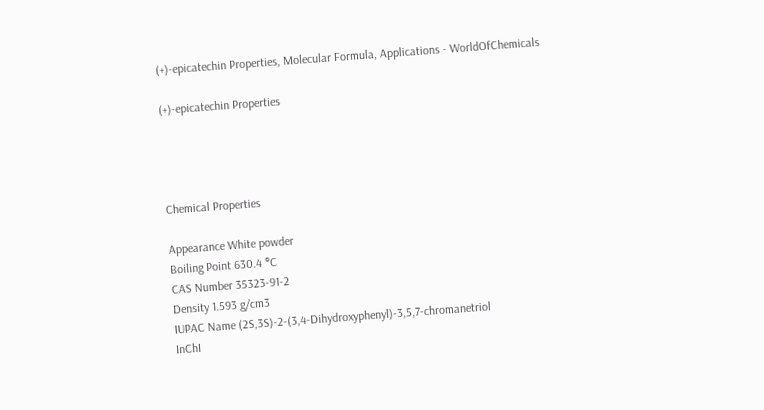(+)-epicatechin Properties, Molecular Formula, Applications - WorldOfChemicals

(+)-epicatechin Properties




Chemical Properties

Appearance White powder
Boiling Point 630.4 °C
CAS Number 35323-91-2
Density 1.593 g/cm3
IUPAC Name (2S,3S)-2-(3,4-Dihydroxyphenyl)-3,5,7-chromanetriol
InChI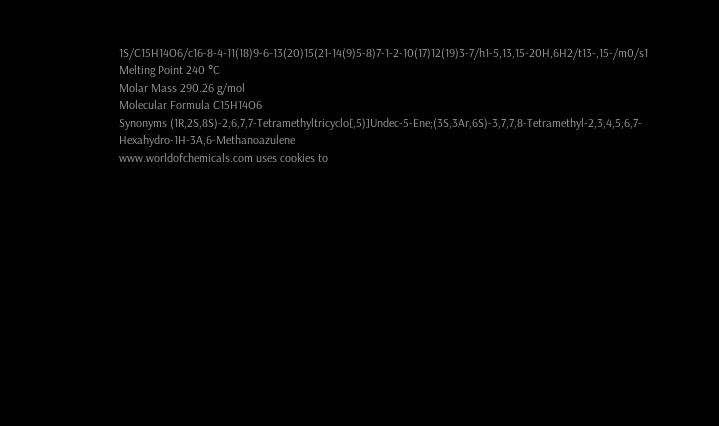1S/C15H14O6/c16-8-4-11(18)9-6-13(20)15(21-14(9)5-8)7-1-2-10(17)12(19)3-7/h1-5,13,15-20H,6H2/t13-,15-/m0/s1
Melting Point 240 °C
Molar Mass 290.26 g/mol
Molecular Formula C15H14O6
Synonyms (1R,2S,8S)-2,6,7,7-Tetramethyltricyclo[,5)]Undec-5-Ene;(3S,3Ar,6S)-3,7,7,8-Tetramethyl-2,3,4,5,6,7-Hexahydro-1H-3A,6-Methanoazulene
www.worldofchemicals.com uses cookies to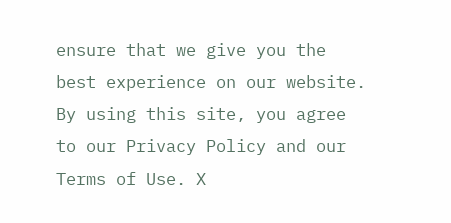ensure that we give you the best experience on our website. By using this site, you agree to our Privacy Policy and our Terms of Use. X